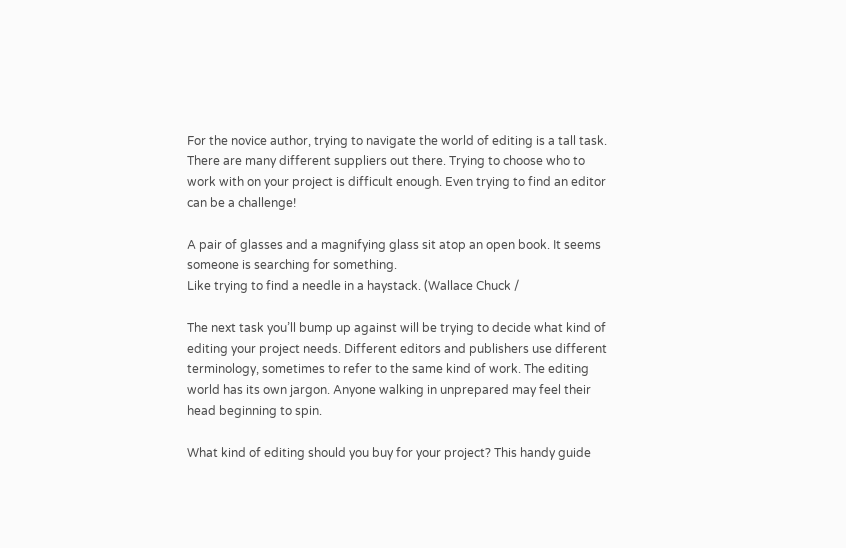For the novice author, trying to navigate the world of editing is a tall task. There are many different suppliers out there. Trying to choose who to work with on your project is difficult enough. Even trying to find an editor can be a challenge!

A pair of glasses and a magnifying glass sit atop an open book. It seems someone is searching for something.
Like trying to find a needle in a haystack. (Wallace Chuck /

The next task you’ll bump up against will be trying to decide what kind of editing your project needs. Different editors and publishers use different terminology, sometimes to refer to the same kind of work. The editing world has its own jargon. Anyone walking in unprepared may feel their head beginning to spin.

What kind of editing should you buy for your project? This handy guide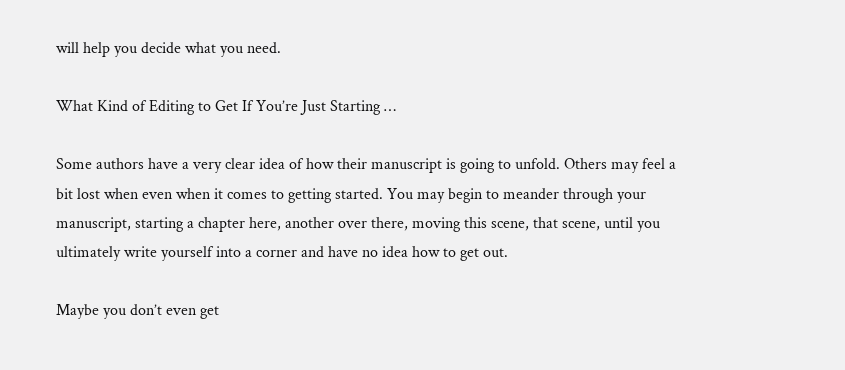will help you decide what you need.

What Kind of Editing to Get If You’re Just Starting …

Some authors have a very clear idea of how their manuscript is going to unfold. Others may feel a bit lost when even when it comes to getting started. You may begin to meander through your manuscript, starting a chapter here, another over there, moving this scene, that scene, until you ultimately write yourself into a corner and have no idea how to get out.

Maybe you don’t even get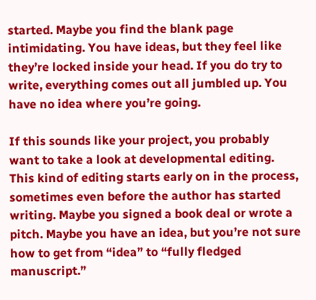started. Maybe you find the blank page intimidating. You have ideas, but they feel like they’re locked inside your head. If you do try to write, everything comes out all jumbled up. You have no idea where you’re going.

If this sounds like your project, you probably want to take a look at developmental editing. This kind of editing starts early on in the process, sometimes even before the author has started writing. Maybe you signed a book deal or wrote a pitch. Maybe you have an idea, but you’re not sure how to get from “idea” to “fully fledged manuscript.”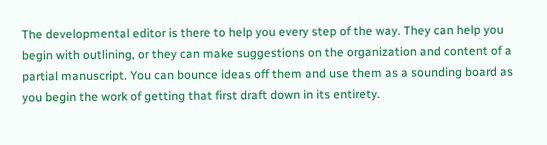The developmental editor is there to help you every step of the way. They can help you begin with outlining, or they can make suggestions on the organization and content of a partial manuscript. You can bounce ideas off them and use them as a sounding board as you begin the work of getting that first draft down in its entirety.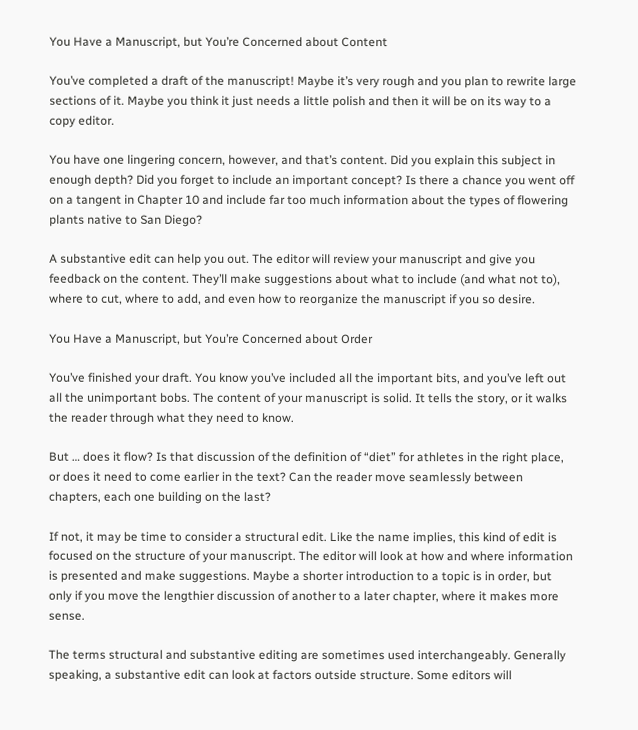You Have a Manuscript, but You’re Concerned about Content

You’ve completed a draft of the manuscript! Maybe it’s very rough and you plan to rewrite large sections of it. Maybe you think it just needs a little polish and then it will be on its way to a copy editor.

You have one lingering concern, however, and that’s content. Did you explain this subject in enough depth? Did you forget to include an important concept? Is there a chance you went off on a tangent in Chapter 10 and include far too much information about the types of flowering plants native to San Diego?

A substantive edit can help you out. The editor will review your manuscript and give you feedback on the content. They’ll make suggestions about what to include (and what not to), where to cut, where to add, and even how to reorganize the manuscript if you so desire.

You Have a Manuscript, but You’re Concerned about Order

You’ve finished your draft. You know you’ve included all the important bits, and you’ve left out all the unimportant bobs. The content of your manuscript is solid. It tells the story, or it walks the reader through what they need to know.

But … does it flow? Is that discussion of the definition of “diet” for athletes in the right place, or does it need to come earlier in the text? Can the reader move seamlessly between chapters, each one building on the last?

If not, it may be time to consider a structural edit. Like the name implies, this kind of edit is focused on the structure of your manuscript. The editor will look at how and where information is presented and make suggestions. Maybe a shorter introduction to a topic is in order, but only if you move the lengthier discussion of another to a later chapter, where it makes more sense.

The terms structural and substantive editing are sometimes used interchangeably. Generally speaking, a substantive edit can look at factors outside structure. Some editors will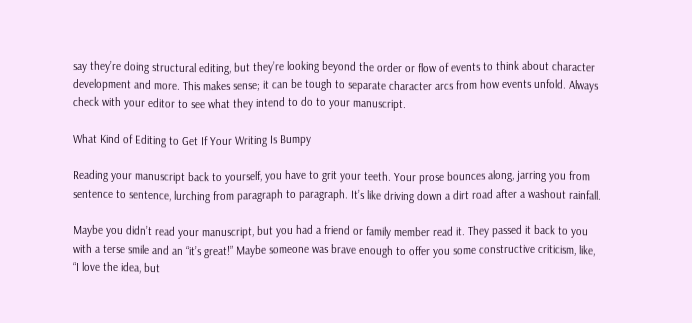say they’re doing structural editing, but they’re looking beyond the order or flow of events to think about character development and more. This makes sense; it can be tough to separate character arcs from how events unfold. Always check with your editor to see what they intend to do to your manuscript.

What Kind of Editing to Get If Your Writing Is Bumpy

Reading your manuscript back to yourself, you have to grit your teeth. Your prose bounces along, jarring you from sentence to sentence, lurching from paragraph to paragraph. It’s like driving down a dirt road after a washout rainfall.

Maybe you didn’t read your manuscript, but you had a friend or family member read it. They passed it back to you with a terse smile and an “it’s great!” Maybe someone was brave enough to offer you some constructive criticism, like, “I love the idea, but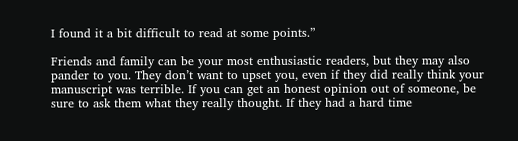I found it a bit difficult to read at some points.”

Friends and family can be your most enthusiastic readers, but they may also pander to you. They don’t want to upset you, even if they did really think your manuscript was terrible. If you can get an honest opinion out of someone, be sure to ask them what they really thought. If they had a hard time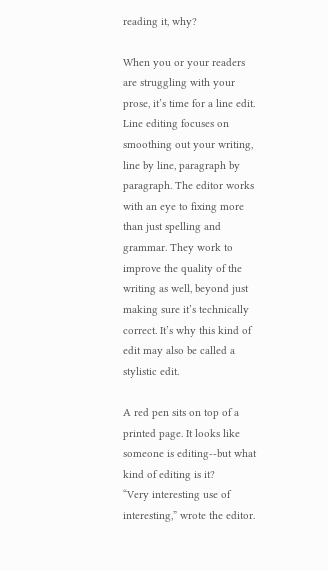reading it, why?

When you or your readers are struggling with your prose, it’s time for a line edit. Line editing focuses on smoothing out your writing, line by line, paragraph by paragraph. The editor works with an eye to fixing more than just spelling and grammar. They work to improve the quality of the writing as well, beyond just making sure it’s technically correct. It’s why this kind of edit may also be called a stylistic edit.

A red pen sits on top of a printed page. It looks like someone is editing--but what kind of editing is it?
“Very interesting use of interesting,” wrote the editor.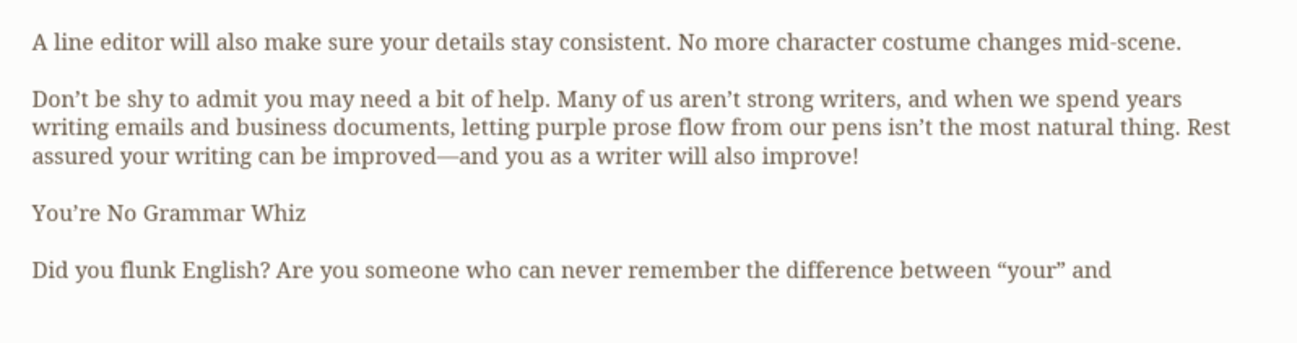A line editor will also make sure your details stay consistent. No more character costume changes mid-scene.

Don’t be shy to admit you may need a bit of help. Many of us aren’t strong writers, and when we spend years writing emails and business documents, letting purple prose flow from our pens isn’t the most natural thing. Rest assured your writing can be improved—and you as a writer will also improve!

You’re No Grammar Whiz

Did you flunk English? Are you someone who can never remember the difference between “your” and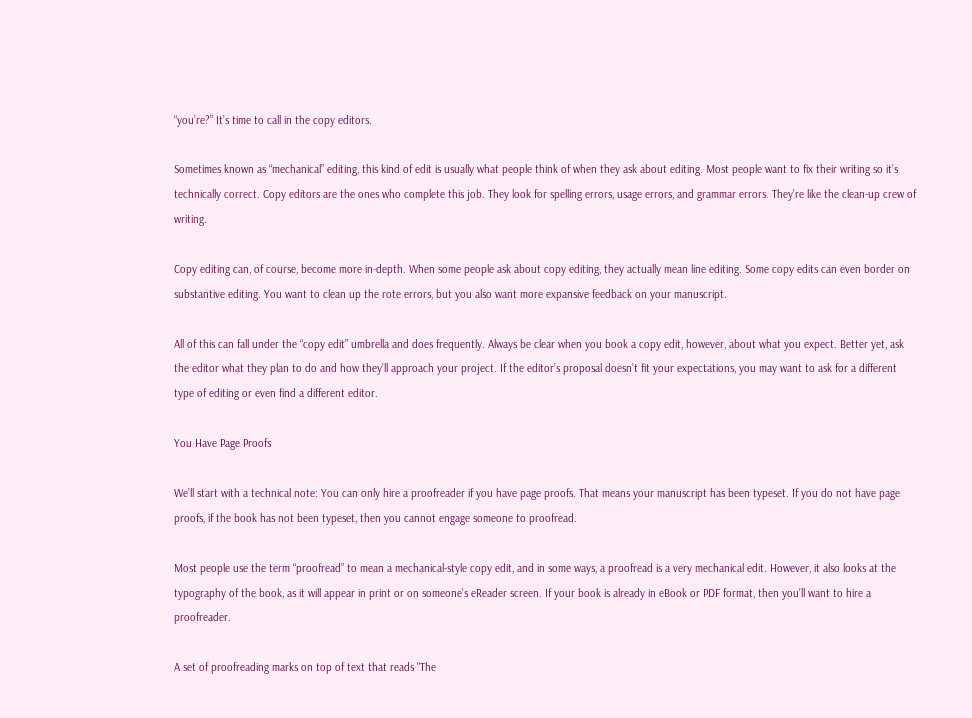“you’re?” It’s time to call in the copy editors.

Sometimes known as “mechanical” editing, this kind of edit is usually what people think of when they ask about editing. Most people want to fix their writing so it’s technically correct. Copy editors are the ones who complete this job. They look for spelling errors, usage errors, and grammar errors. They’re like the clean-up crew of writing.

Copy editing can, of course, become more in-depth. When some people ask about copy editing, they actually mean line editing. Some copy edits can even border on substantive editing. You want to clean up the rote errors, but you also want more expansive feedback on your manuscript.

All of this can fall under the “copy edit” umbrella and does frequently. Always be clear when you book a copy edit, however, about what you expect. Better yet, ask the editor what they plan to do and how they’ll approach your project. If the editor’s proposal doesn’t fit your expectations, you may want to ask for a different type of editing or even find a different editor.

You Have Page Proofs

We’ll start with a technical note: You can only hire a proofreader if you have page proofs. That means your manuscript has been typeset. If you do not have page proofs, if the book has not been typeset, then you cannot engage someone to proofread.

Most people use the term “proofread” to mean a mechanical-style copy edit, and in some ways, a proofread is a very mechanical edit. However, it also looks at the typography of the book, as it will appear in print or on someone’s eReader screen. If your book is already in eBook or PDF format, then you’ll want to hire a proofreader.

A set of proofreading marks on top of text that reads "The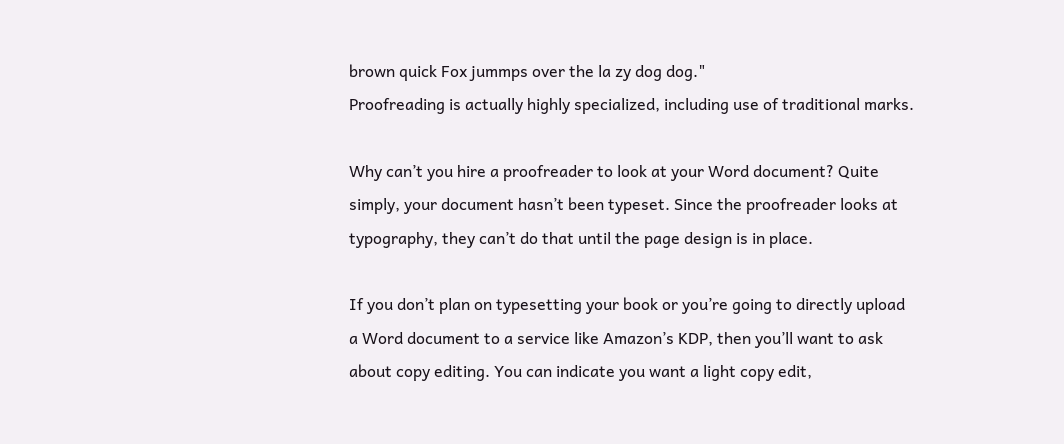brown quick Fox jummps over the la zy dog dog."
Proofreading is actually highly specialized, including use of traditional marks.

Why can’t you hire a proofreader to look at your Word document? Quite simply, your document hasn’t been typeset. Since the proofreader looks at typography, they can’t do that until the page design is in place.

If you don’t plan on typesetting your book or you’re going to directly upload a Word document to a service like Amazon’s KDP, then you’ll want to ask about copy editing. You can indicate you want a light copy edit,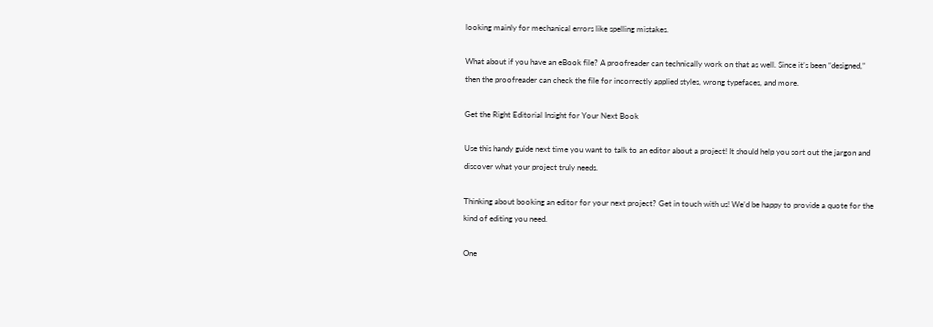looking mainly for mechanical errors like spelling mistakes.

What about if you have an eBook file? A proofreader can technically work on that as well. Since it’s been “designed,” then the proofreader can check the file for incorrectly applied styles, wrong typefaces, and more.

Get the Right Editorial Insight for Your Next Book

Use this handy guide next time you want to talk to an editor about a project! It should help you sort out the jargon and discover what your project truly needs.

Thinking about booking an editor for your next project? Get in touch with us! We’d be happy to provide a quote for the kind of editing you need.

One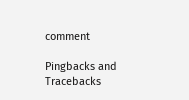comment

Pingbacks and Tracebacks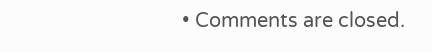• Comments are closed.